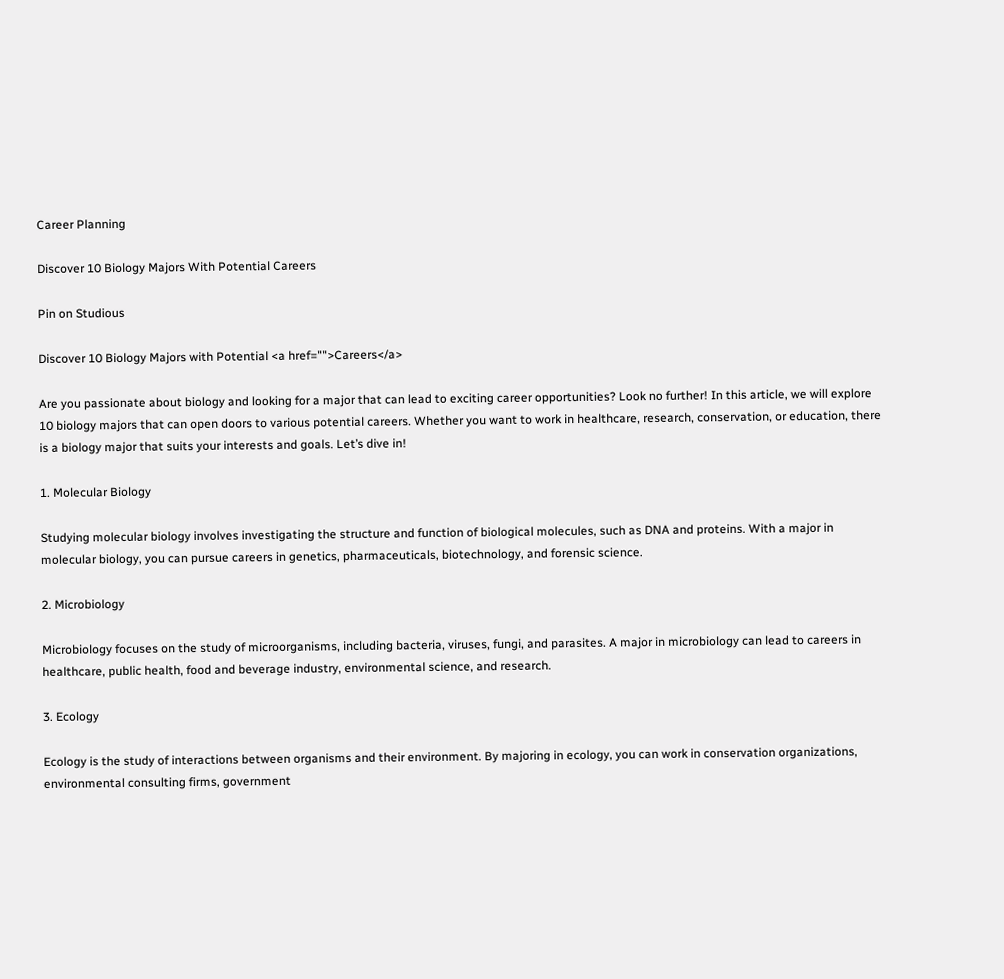Career Planning

Discover 10 Biology Majors With Potential Careers

Pin on Studious

Discover 10 Biology Majors with Potential <a href="">Careers</a>

Are you passionate about biology and looking for a major that can lead to exciting career opportunities? Look no further! In this article, we will explore 10 biology majors that can open doors to various potential careers. Whether you want to work in healthcare, research, conservation, or education, there is a biology major that suits your interests and goals. Let’s dive in!

1. Molecular Biology

Studying molecular biology involves investigating the structure and function of biological molecules, such as DNA and proteins. With a major in molecular biology, you can pursue careers in genetics, pharmaceuticals, biotechnology, and forensic science.

2. Microbiology

Microbiology focuses on the study of microorganisms, including bacteria, viruses, fungi, and parasites. A major in microbiology can lead to careers in healthcare, public health, food and beverage industry, environmental science, and research.

3. Ecology

Ecology is the study of interactions between organisms and their environment. By majoring in ecology, you can work in conservation organizations, environmental consulting firms, government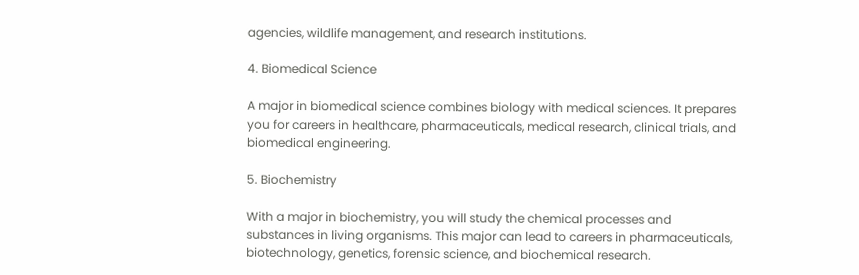agencies, wildlife management, and research institutions.

4. Biomedical Science

A major in biomedical science combines biology with medical sciences. It prepares you for careers in healthcare, pharmaceuticals, medical research, clinical trials, and biomedical engineering.

5. Biochemistry

With a major in biochemistry, you will study the chemical processes and substances in living organisms. This major can lead to careers in pharmaceuticals, biotechnology, genetics, forensic science, and biochemical research.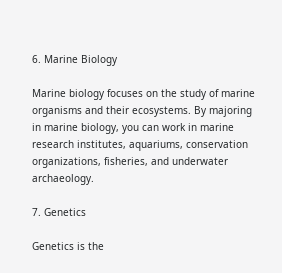6. Marine Biology

Marine biology focuses on the study of marine organisms and their ecosystems. By majoring in marine biology, you can work in marine research institutes, aquariums, conservation organizations, fisheries, and underwater archaeology.

7. Genetics

Genetics is the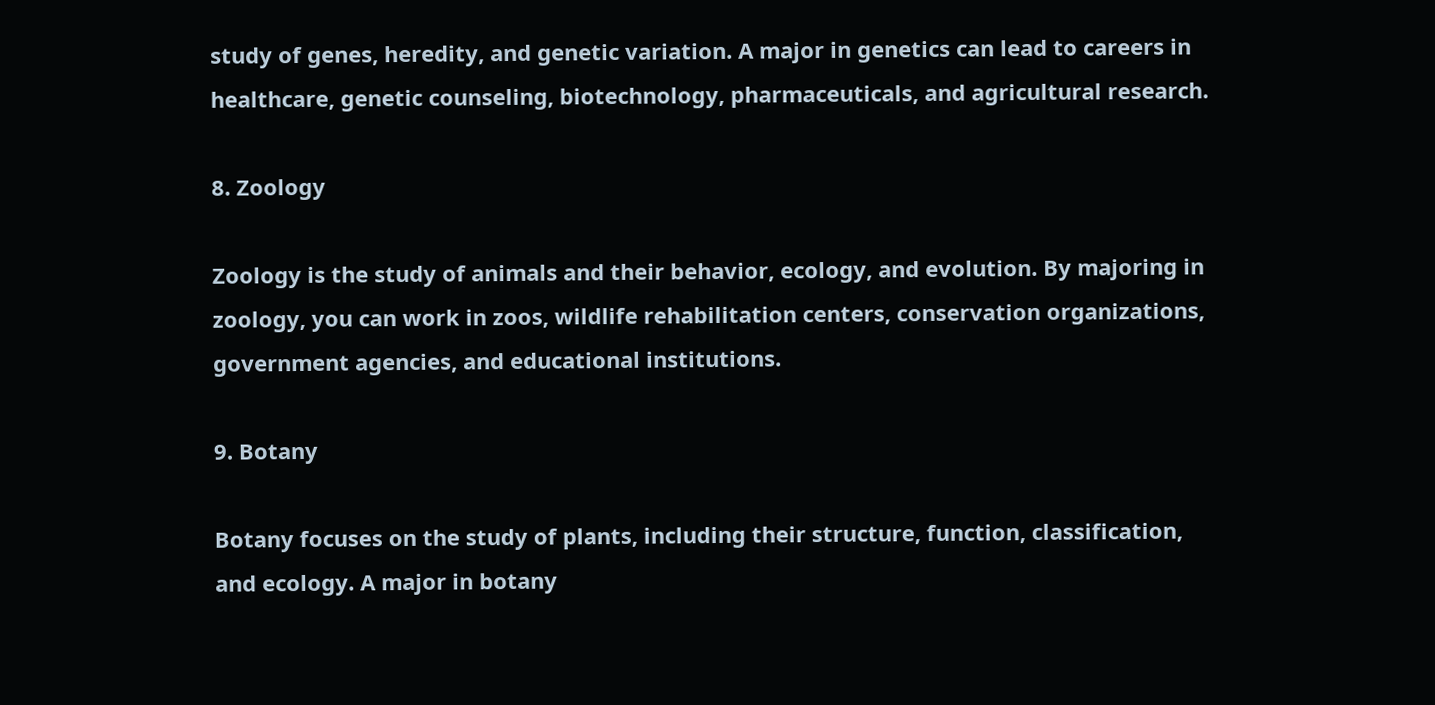study of genes, heredity, and genetic variation. A major in genetics can lead to careers in healthcare, genetic counseling, biotechnology, pharmaceuticals, and agricultural research.

8. Zoology

Zoology is the study of animals and their behavior, ecology, and evolution. By majoring in zoology, you can work in zoos, wildlife rehabilitation centers, conservation organizations, government agencies, and educational institutions.

9. Botany

Botany focuses on the study of plants, including their structure, function, classification, and ecology. A major in botany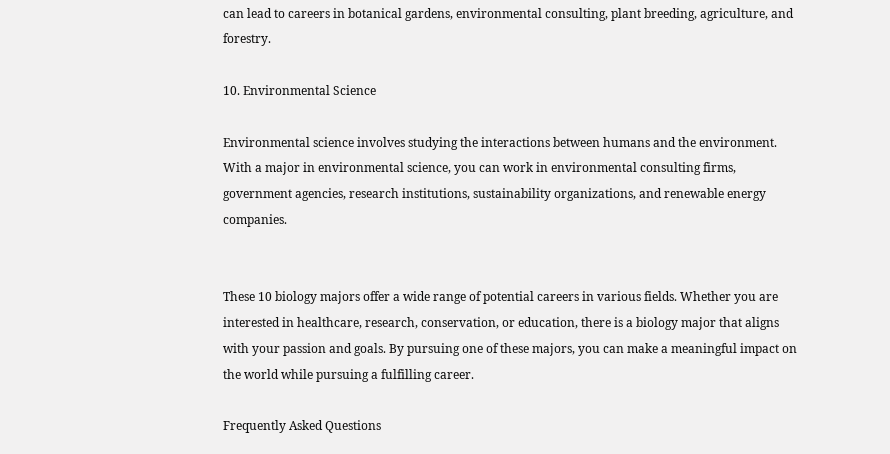can lead to careers in botanical gardens, environmental consulting, plant breeding, agriculture, and forestry.

10. Environmental Science

Environmental science involves studying the interactions between humans and the environment. With a major in environmental science, you can work in environmental consulting firms, government agencies, research institutions, sustainability organizations, and renewable energy companies.


These 10 biology majors offer a wide range of potential careers in various fields. Whether you are interested in healthcare, research, conservation, or education, there is a biology major that aligns with your passion and goals. By pursuing one of these majors, you can make a meaningful impact on the world while pursuing a fulfilling career.

Frequently Asked Questions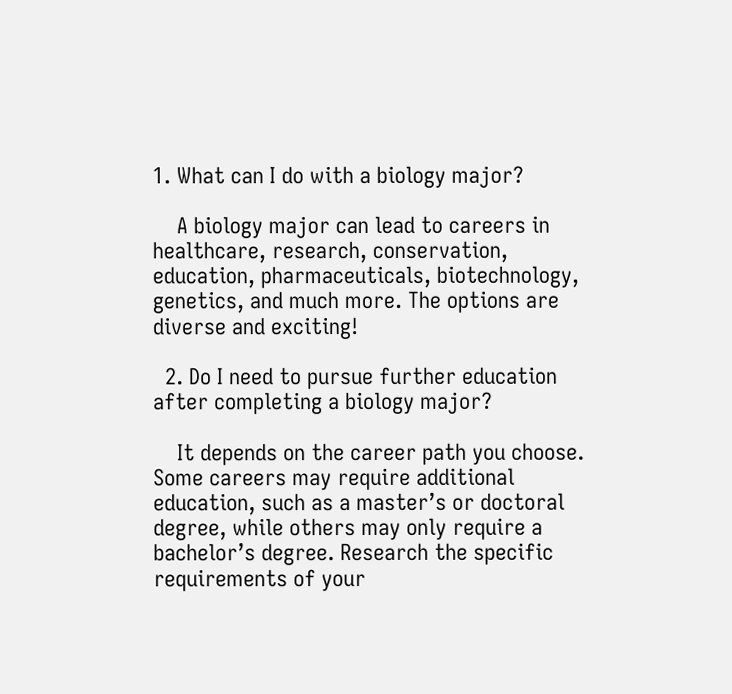1. What can I do with a biology major?

    A biology major can lead to careers in healthcare, research, conservation, education, pharmaceuticals, biotechnology, genetics, and much more. The options are diverse and exciting!

  2. Do I need to pursue further education after completing a biology major?

    It depends on the career path you choose. Some careers may require additional education, such as a master’s or doctoral degree, while others may only require a bachelor’s degree. Research the specific requirements of your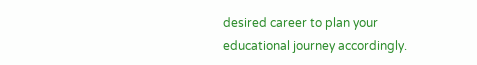desired career to plan your educational journey accordingly.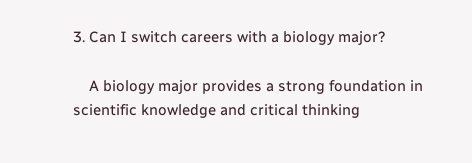3. Can I switch careers with a biology major?

    A biology major provides a strong foundation in scientific knowledge and critical thinking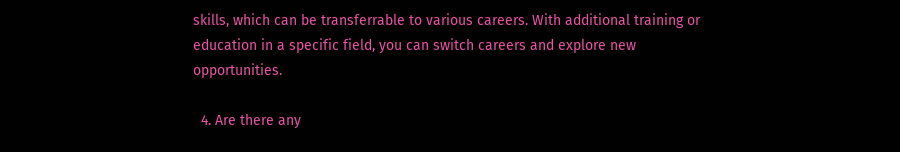skills, which can be transferrable to various careers. With additional training or education in a specific field, you can switch careers and explore new opportunities.

  4. Are there any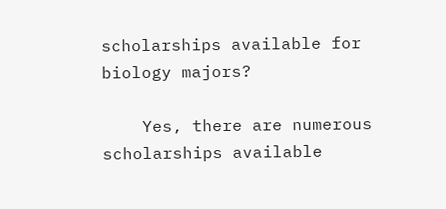scholarships available for biology majors?

    Yes, there are numerous scholarships available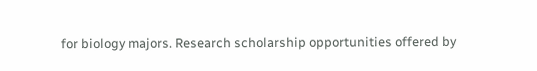for biology majors. Research scholarship opportunities offered by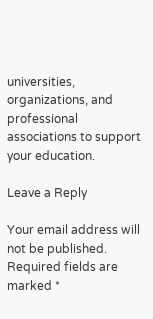universities, organizations, and professional associations to support your education.

Leave a Reply

Your email address will not be published. Required fields are marked *